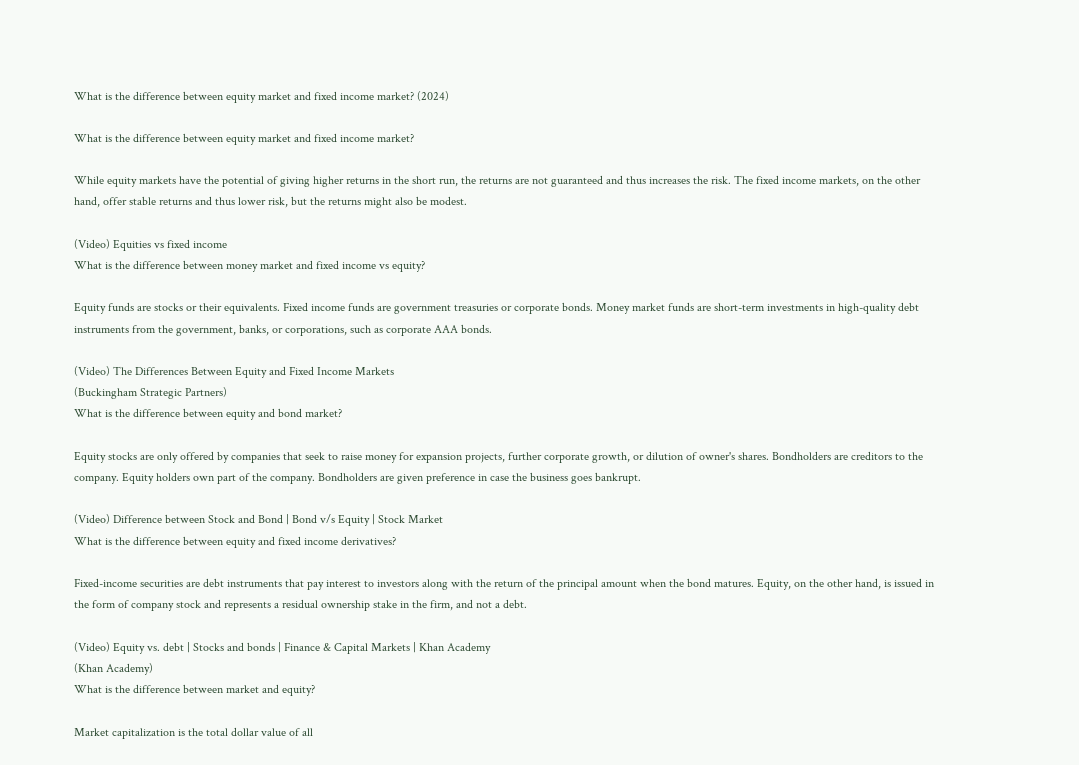What is the difference between equity market and fixed income market? (2024)

What is the difference between equity market and fixed income market?

While equity markets have the potential of giving higher returns in the short run, the returns are not guaranteed and thus increases the risk. The fixed income markets, on the other hand, offer stable returns and thus lower risk, but the returns might also be modest.

(Video) Equities vs fixed income
What is the difference between money market and fixed income vs equity?

Equity funds are stocks or their equivalents. Fixed income funds are government treasuries or corporate bonds. Money market funds are short-term investments in high-quality debt instruments from the government, banks, or corporations, such as corporate AAA bonds.

(Video) The Differences Between Equity and Fixed Income Markets
(Buckingham Strategic Partners)
What is the difference between equity and bond market?

Equity stocks are only offered by companies that seek to raise money for expansion projects, further corporate growth, or dilution of owner's shares. Bondholders are creditors to the company. Equity holders own part of the company. Bondholders are given preference in case the business goes bankrupt.

(Video) Difference between Stock and Bond | Bond v/s Equity | Stock Market
What is the difference between equity and fixed income derivatives?

Fixed-income securities are debt instruments that pay interest to investors along with the return of the principal amount when the bond matures. Equity, on the other hand, is issued in the form of company stock and represents a residual ownership stake in the firm, and not a debt.

(Video) Equity vs. debt | Stocks and bonds | Finance & Capital Markets | Khan Academy
(Khan Academy)
What is the difference between market and equity?

Market capitalization is the total dollar value of all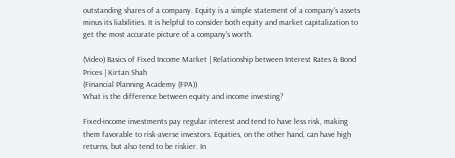outstanding shares of a company. Equity is a simple statement of a company's assets minus its liabilities. It is helpful to consider both equity and market capitalization to get the most accurate picture of a company's worth.

(Video) Basics of Fixed Income Market | Relationship between Interest Rates & Bond Prices | Kirtan Shah
(Financial Planning Academy (FPA))
What is the difference between equity and income investing?

Fixed-income investments pay regular interest and tend to have less risk, making them favorable to risk-averse investors. Equities, on the other hand, can have high returns, but also tend to be riskier. In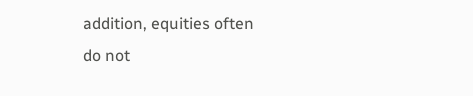addition, equities often do not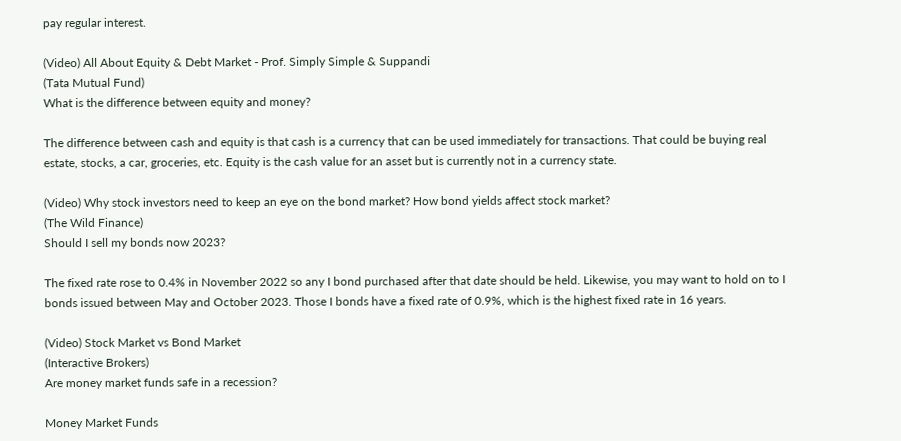pay regular interest.

(Video) All About Equity & Debt Market - Prof. Simply Simple & Suppandi
(Tata Mutual Fund)
What is the difference between equity and money?

The difference between cash and equity is that cash is a currency that can be used immediately for transactions. That could be buying real estate, stocks, a car, groceries, etc. Equity is the cash value for an asset but is currently not in a currency state.

(Video) Why stock investors need to keep an eye on the bond market? How bond yields affect stock market?
(The Wild Finance)
Should I sell my bonds now 2023?

The fixed rate rose to 0.4% in November 2022 so any I bond purchased after that date should be held. Likewise, you may want to hold on to I bonds issued between May and October 2023. Those I bonds have a fixed rate of 0.9%, which is the highest fixed rate in 16 years.

(Video) Stock Market vs Bond Market
(Interactive Brokers)
Are money market funds safe in a recession?

Money Market Funds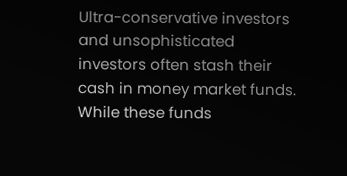Ultra-conservative investors and unsophisticated investors often stash their cash in money market funds. While these funds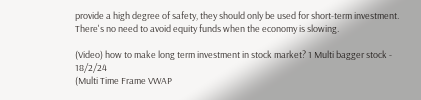provide a high degree of safety, they should only be used for short-term investment. There's no need to avoid equity funds when the economy is slowing.

(Video) how to make long term investment in stock market? 1 Multi bagger stock - 18/2/24
(Multi Time Frame VWAP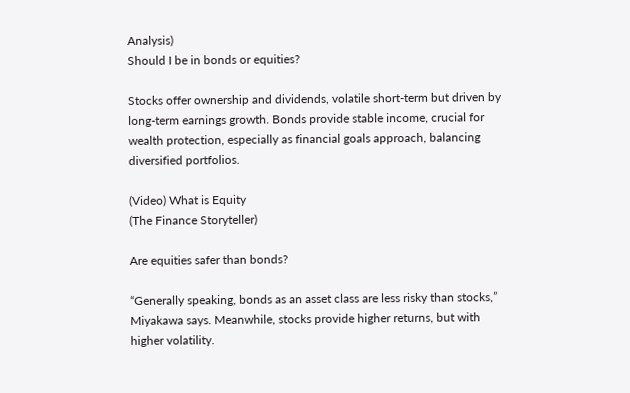Analysis)
Should I be in bonds or equities?

Stocks offer ownership and dividends, volatile short-term but driven by long-term earnings growth. Bonds provide stable income, crucial for wealth protection, especially as financial goals approach, balancing diversified portfolios.

(Video) What is Equity
(The Finance Storyteller)

Are equities safer than bonds?

“Generally speaking, bonds as an asset class are less risky than stocks,” Miyakawa says. Meanwhile, stocks provide higher returns, but with higher volatility.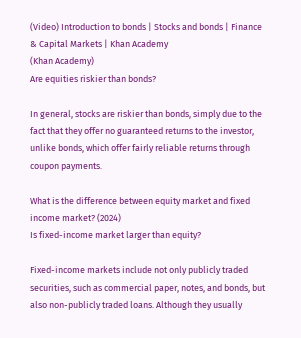(Video) Introduction to bonds | Stocks and bonds | Finance & Capital Markets | Khan Academy
(Khan Academy)
Are equities riskier than bonds?

In general, stocks are riskier than bonds, simply due to the fact that they offer no guaranteed returns to the investor, unlike bonds, which offer fairly reliable returns through coupon payments.

What is the difference between equity market and fixed income market? (2024)
Is fixed-income market larger than equity?

Fixed-income markets include not only publicly traded securities, such as commercial paper, notes, and bonds, but also non-publicly traded loans. Although they usually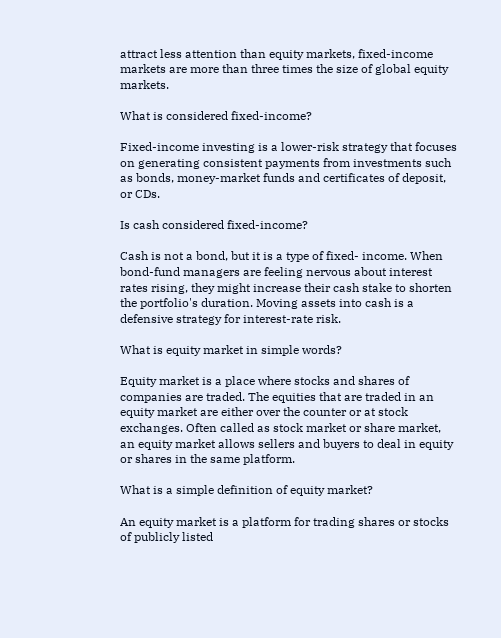attract less attention than equity markets, fixed-income markets are more than three times the size of global equity markets.

What is considered fixed-income?

Fixed-income investing is a lower-risk strategy that focuses on generating consistent payments from investments such as bonds, money-market funds and certificates of deposit, or CDs.

Is cash considered fixed-income?

Cash is not a bond, but it is a type of fixed- income. When bond-fund managers are feeling nervous about interest rates rising, they might increase their cash stake to shorten the portfolio's duration. Moving assets into cash is a defensive strategy for interest-rate risk.

What is equity market in simple words?

Equity market is a place where stocks and shares of companies are traded. The equities that are traded in an equity market are either over the counter or at stock exchanges. Often called as stock market or share market, an equity market allows sellers and buyers to deal in equity or shares in the same platform.

What is a simple definition of equity market?

An equity market is a platform for trading shares or stocks of publicly listed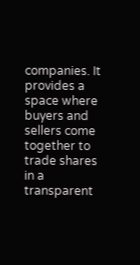companies. It provides a space where buyers and sellers come together to trade shares in a transparent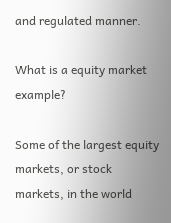and regulated manner.

What is a equity market example?

Some of the largest equity markets, or stock markets, in the world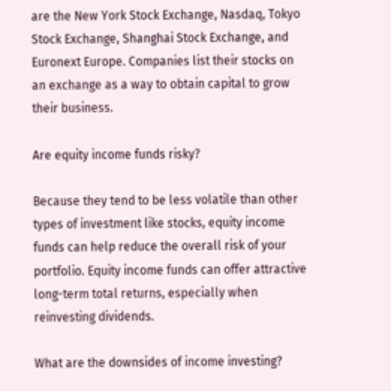are the New York Stock Exchange, Nasdaq, Tokyo Stock Exchange, Shanghai Stock Exchange, and Euronext Europe. Companies list their stocks on an exchange as a way to obtain capital to grow their business.

Are equity income funds risky?

Because they tend to be less volatile than other types of investment like stocks, equity income funds can help reduce the overall risk of your portfolio. Equity income funds can offer attractive long-term total returns, especially when reinvesting dividends.

What are the downsides of income investing?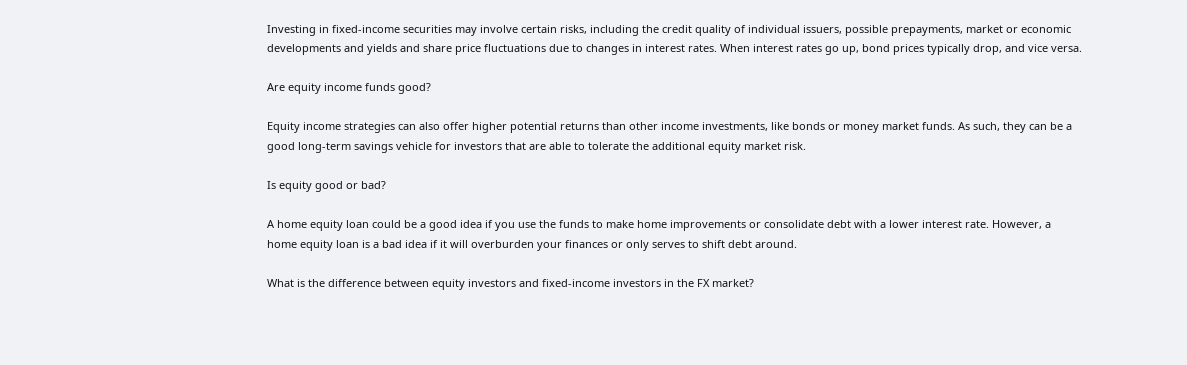Investing in fixed-income securities may involve certain risks, including the credit quality of individual issuers, possible prepayments, market or economic developments and yields and share price fluctuations due to changes in interest rates. When interest rates go up, bond prices typically drop, and vice versa.

Are equity income funds good?

Equity income strategies can also offer higher potential returns than other income investments, like bonds or money market funds. As such, they can be a good long-term savings vehicle for investors that are able to tolerate the additional equity market risk.

Is equity good or bad?

A home equity loan could be a good idea if you use the funds to make home improvements or consolidate debt with a lower interest rate. However, a home equity loan is a bad idea if it will overburden your finances or only serves to shift debt around.

What is the difference between equity investors and fixed-income investors in the FX market?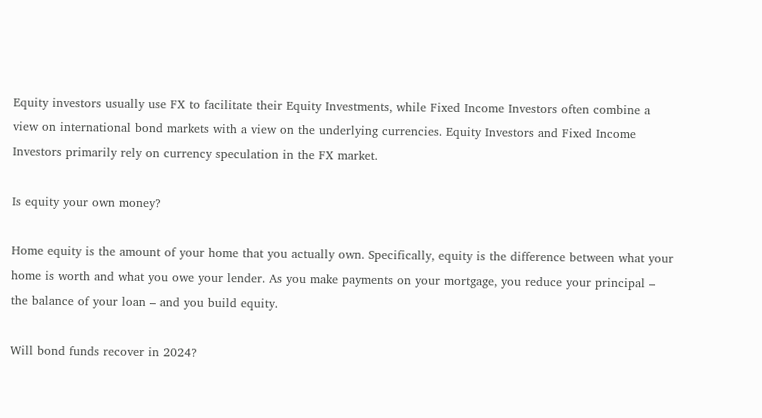Equity investors usually use FX to facilitate their Equity Investments, while Fixed Income Investors often combine a view on international bond markets with a view on the underlying currencies. Equity Investors and Fixed Income Investors primarily rely on currency speculation in the FX market.

Is equity your own money?

Home equity is the amount of your home that you actually own. Specifically, equity is the difference between what your home is worth and what you owe your lender. As you make payments on your mortgage, you reduce your principal – the balance of your loan – and you build equity.

Will bond funds recover in 2024?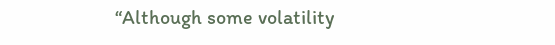“Although some volatility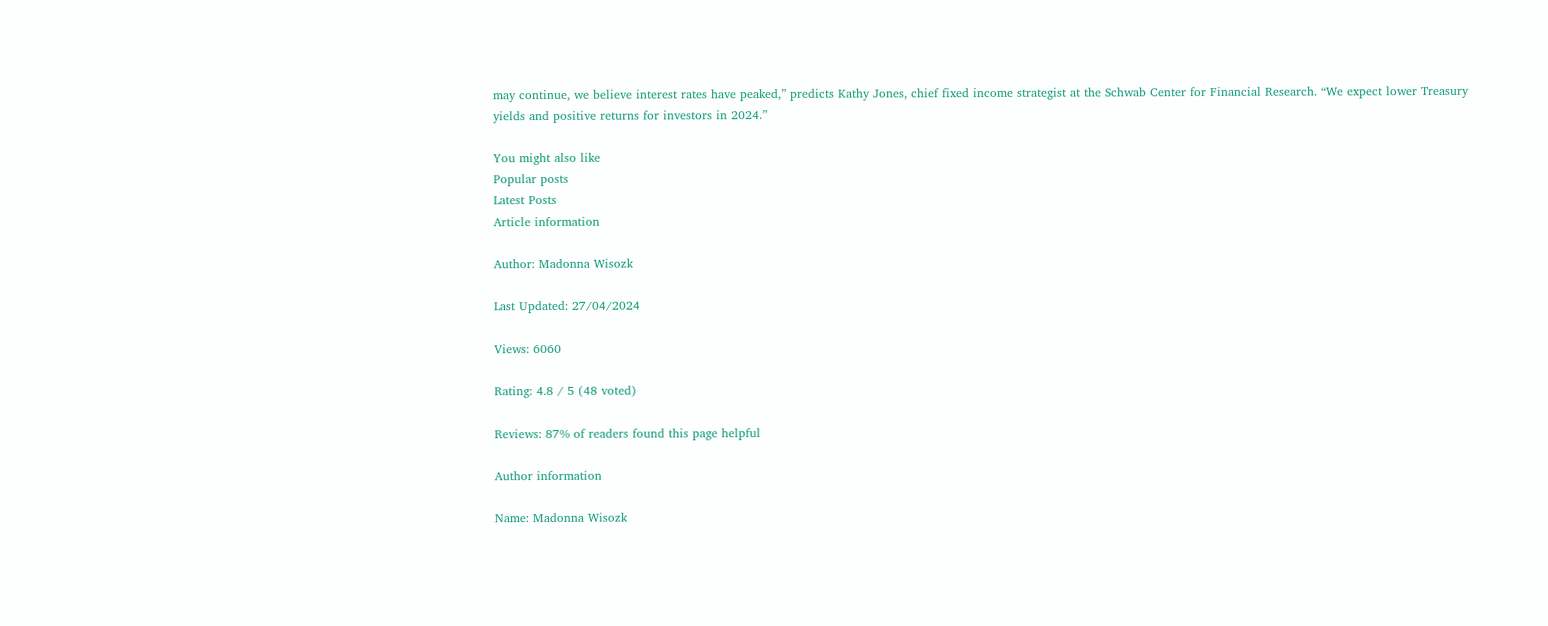may continue, we believe interest rates have peaked,” predicts Kathy Jones, chief fixed income strategist at the Schwab Center for Financial Research. “We expect lower Treasury yields and positive returns for investors in 2024.”

You might also like
Popular posts
Latest Posts
Article information

Author: Madonna Wisozk

Last Updated: 27/04/2024

Views: 6060

Rating: 4.8 / 5 (48 voted)

Reviews: 87% of readers found this page helpful

Author information

Name: Madonna Wisozk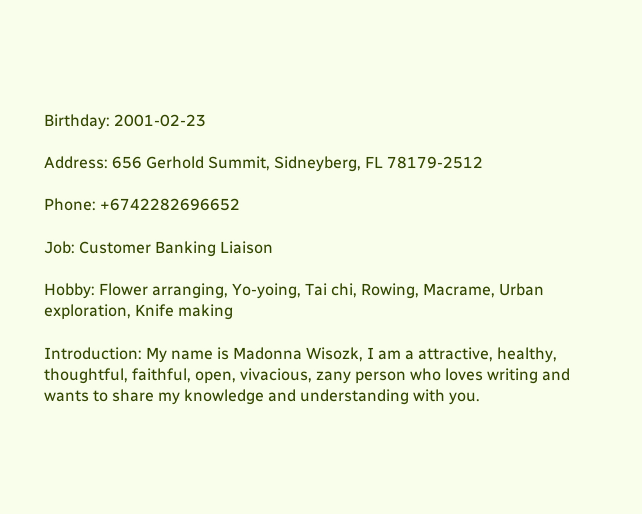Birthday: 2001-02-23

Address: 656 Gerhold Summit, Sidneyberg, FL 78179-2512

Phone: +6742282696652

Job: Customer Banking Liaison

Hobby: Flower arranging, Yo-yoing, Tai chi, Rowing, Macrame, Urban exploration, Knife making

Introduction: My name is Madonna Wisozk, I am a attractive, healthy, thoughtful, faithful, open, vivacious, zany person who loves writing and wants to share my knowledge and understanding with you.